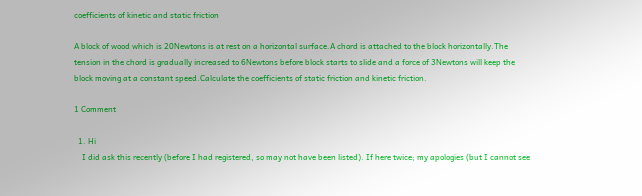coefficients of kinetic and static friction

A block of wood which is 20Newtons is at rest on a horizontal surface.A chord is attached to the block horizontally.The tension in the chord is gradually increased to 6Newtons before block starts to slide and a force of 3Newtons will keep the block moving at a constant speed.Calculate the coefficients of static friction and kinetic friction.

1 Comment

  1. Hi
    I did ask this recently (before I had registered, so may not have been listed). If here twice; my apologies (but I cannot see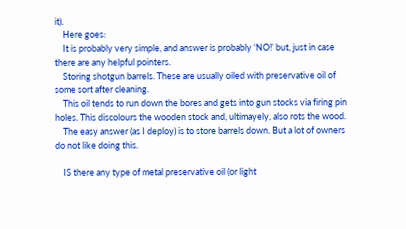it).
    Here goes:
    It is probably very simple, and answer is probably ‘NO!’ but, just in case there are any helpful pointers.
    Storing shotgun barrels. These are usually oiled with preservative oil of some sort after cleaning.
    This oil tends to run down the bores and gets into gun stocks via firing pin holes. This discolours the wooden stock and, ultimayely, also rots the wood.
    The easy answer (as I deploy) is to store barrels down. But a lot of owners do not like doing this.

    IS there any type of metal preservative oil (or light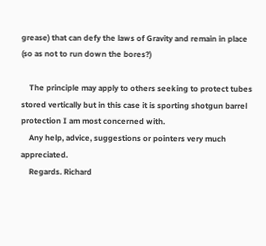grease) that can defy the laws of Gravity and remain in place (so as not to run down the bores?)

    The principle may apply to others seeking to protect tubes stored vertically but in this case it is sporting shotgun barrel protection I am most concerned with.
    Any help, advice, suggestions or pointers very much appreciated.
    Regards. Richard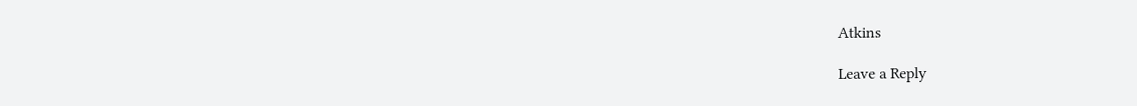Atkins

Leave a Reply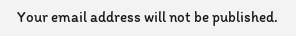Your email address will not be published.